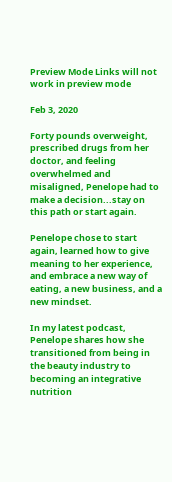Preview Mode Links will not work in preview mode

Feb 3, 2020

Forty pounds overweight, prescribed drugs from her doctor, and feeling overwhelmed and misaligned, Penelope had to make a decision...stay on this path or start again.

Penelope chose to start again, learned how to give meaning to her experience, and embrace a new way of eating, a new business, and a new mindset.

In my latest podcast, Penelope shares how she transitioned from being in the beauty industry to becoming an integrative nutrition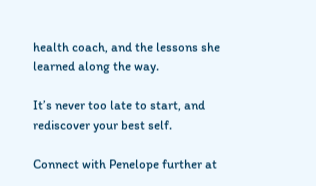health coach, and the lessons she learned along the way.

It’s never too late to start, and rediscover your best self.

Connect with Penelope further at